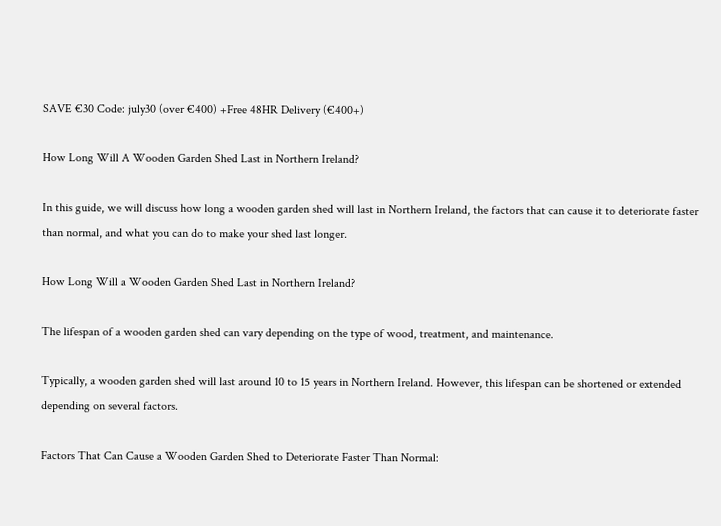SAVE €30 Code: july30 (over €400) +Free 48HR Delivery (€400+)

How Long Will A Wooden Garden Shed Last in Northern Ireland?

In this guide, we will discuss how long a wooden garden shed will last in Northern Ireland, the factors that can cause it to deteriorate faster than normal, and what you can do to make your shed last longer.

How Long Will a Wooden Garden Shed Last in Northern Ireland?

The lifespan of a wooden garden shed can vary depending on the type of wood, treatment, and maintenance.

Typically, a wooden garden shed will last around 10 to 15 years in Northern Ireland. However, this lifespan can be shortened or extended depending on several factors.

Factors That Can Cause a Wooden Garden Shed to Deteriorate Faster Than Normal: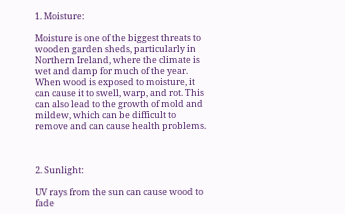1. Moisture:

Moisture is one of the biggest threats to wooden garden sheds, particularly in Northern Ireland, where the climate is wet and damp for much of the year. When wood is exposed to moisture, it can cause it to swell, warp, and rot. This can also lead to the growth of mold and mildew, which can be difficult to remove and can cause health problems.



2. Sunlight:

UV rays from the sun can cause wood to fade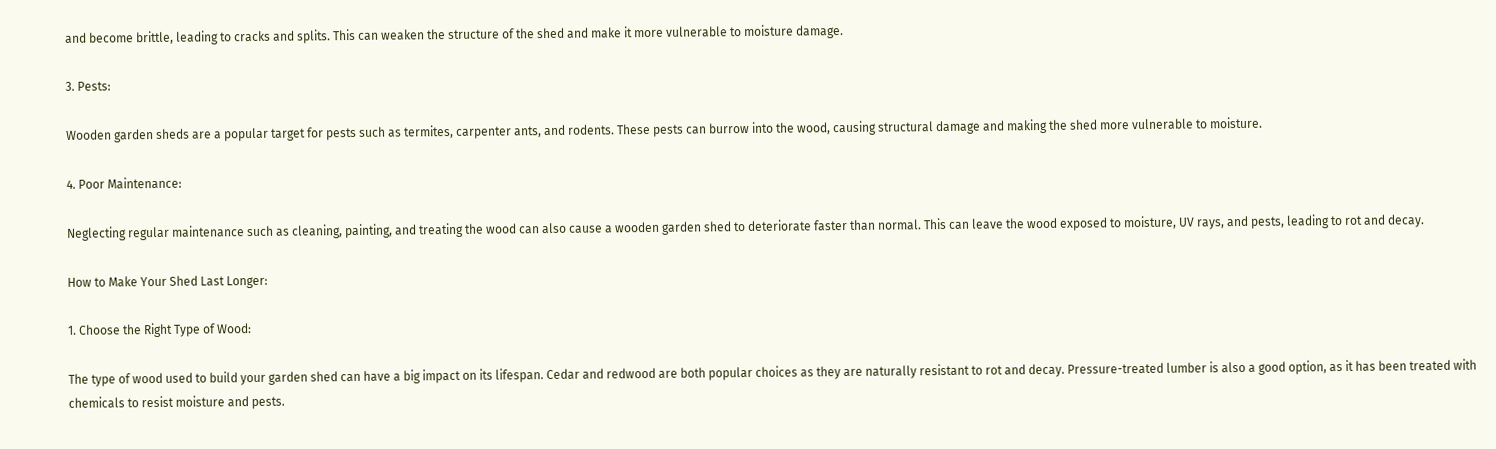and become brittle, leading to cracks and splits. This can weaken the structure of the shed and make it more vulnerable to moisture damage.

3. Pests:

Wooden garden sheds are a popular target for pests such as termites, carpenter ants, and rodents. These pests can burrow into the wood, causing structural damage and making the shed more vulnerable to moisture.

4. Poor Maintenance:

Neglecting regular maintenance such as cleaning, painting, and treating the wood can also cause a wooden garden shed to deteriorate faster than normal. This can leave the wood exposed to moisture, UV rays, and pests, leading to rot and decay.

How to Make Your Shed Last Longer:

1. Choose the Right Type of Wood:

The type of wood used to build your garden shed can have a big impact on its lifespan. Cedar and redwood are both popular choices as they are naturally resistant to rot and decay. Pressure-treated lumber is also a good option, as it has been treated with chemicals to resist moisture and pests.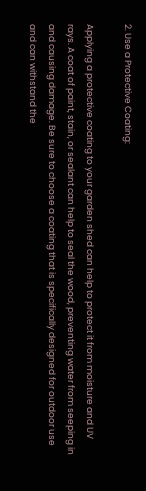2. Use a Protective Coating:

Applying a protective coating to your garden shed can help to protect it from moisture and UV rays. A coat of paint, stain, or sealant can help to seal the wood, preventing water from seeping in and causing damage. Be sure to choose a coating that is specifically designed for outdoor use and can withstand the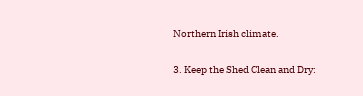Northern Irish climate.

3. Keep the Shed Clean and Dry: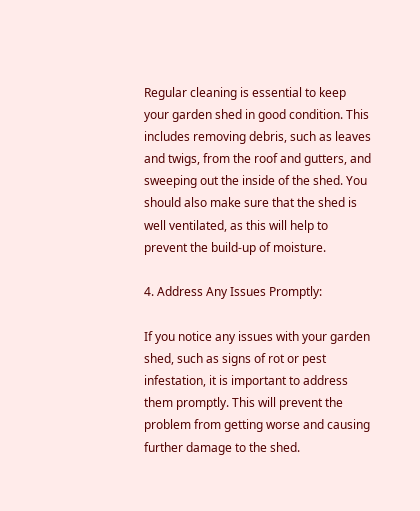Regular cleaning is essential to keep your garden shed in good condition. This includes removing debris, such as leaves and twigs, from the roof and gutters, and sweeping out the inside of the shed. You should also make sure that the shed is well ventilated, as this will help to prevent the build-up of moisture.

4. Address Any Issues Promptly:

If you notice any issues with your garden shed, such as signs of rot or pest infestation, it is important to address them promptly. This will prevent the problem from getting worse and causing further damage to the shed.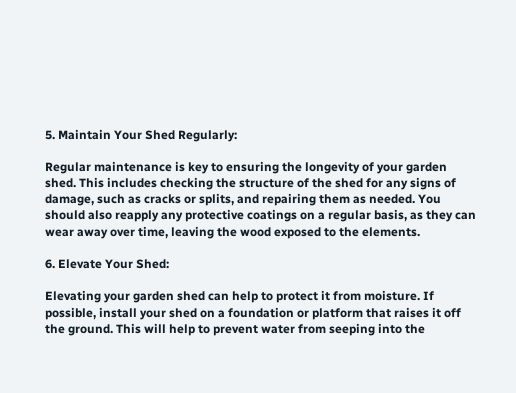5. Maintain Your Shed Regularly:

Regular maintenance is key to ensuring the longevity of your garden shed. This includes checking the structure of the shed for any signs of damage, such as cracks or splits, and repairing them as needed. You should also reapply any protective coatings on a regular basis, as they can wear away over time, leaving the wood exposed to the elements.

6. Elevate Your Shed:

Elevating your garden shed can help to protect it from moisture. If possible, install your shed on a foundation or platform that raises it off the ground. This will help to prevent water from seeping into the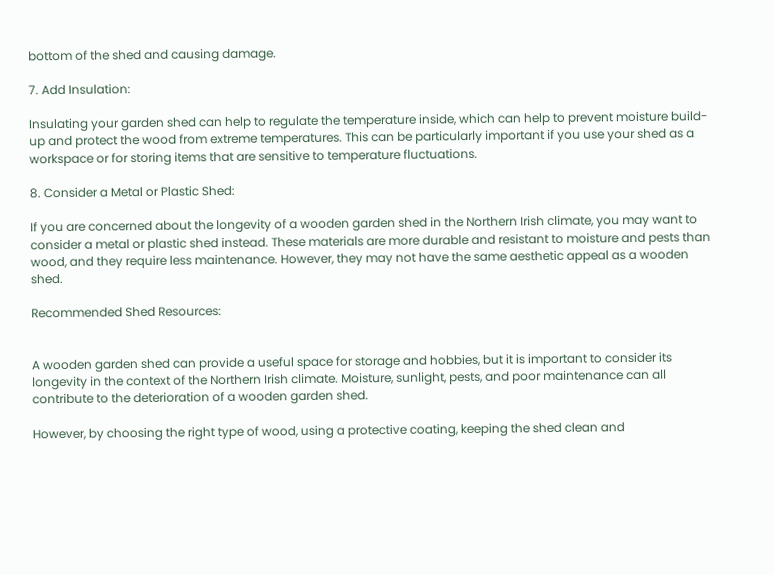bottom of the shed and causing damage.

7. Add Insulation:

Insulating your garden shed can help to regulate the temperature inside, which can help to prevent moisture build-up and protect the wood from extreme temperatures. This can be particularly important if you use your shed as a workspace or for storing items that are sensitive to temperature fluctuations.

8. Consider a Metal or Plastic Shed:

If you are concerned about the longevity of a wooden garden shed in the Northern Irish climate, you may want to consider a metal or plastic shed instead. These materials are more durable and resistant to moisture and pests than wood, and they require less maintenance. However, they may not have the same aesthetic appeal as a wooden shed.

Recommended Shed Resources:


A wooden garden shed can provide a useful space for storage and hobbies, but it is important to consider its longevity in the context of the Northern Irish climate. Moisture, sunlight, pests, and poor maintenance can all contribute to the deterioration of a wooden garden shed.

However, by choosing the right type of wood, using a protective coating, keeping the shed clean and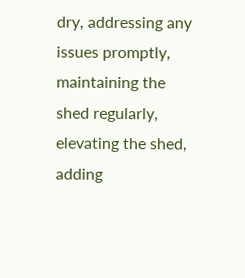dry, addressing any issues promptly, maintaining the shed regularly, elevating the shed, adding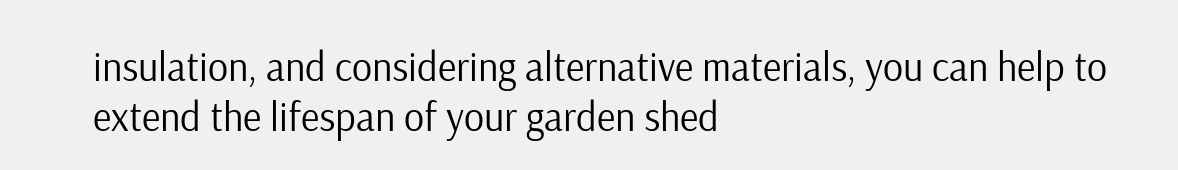insulation, and considering alternative materials, you can help to extend the lifespan of your garden shed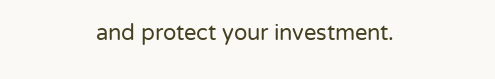and protect your investment.